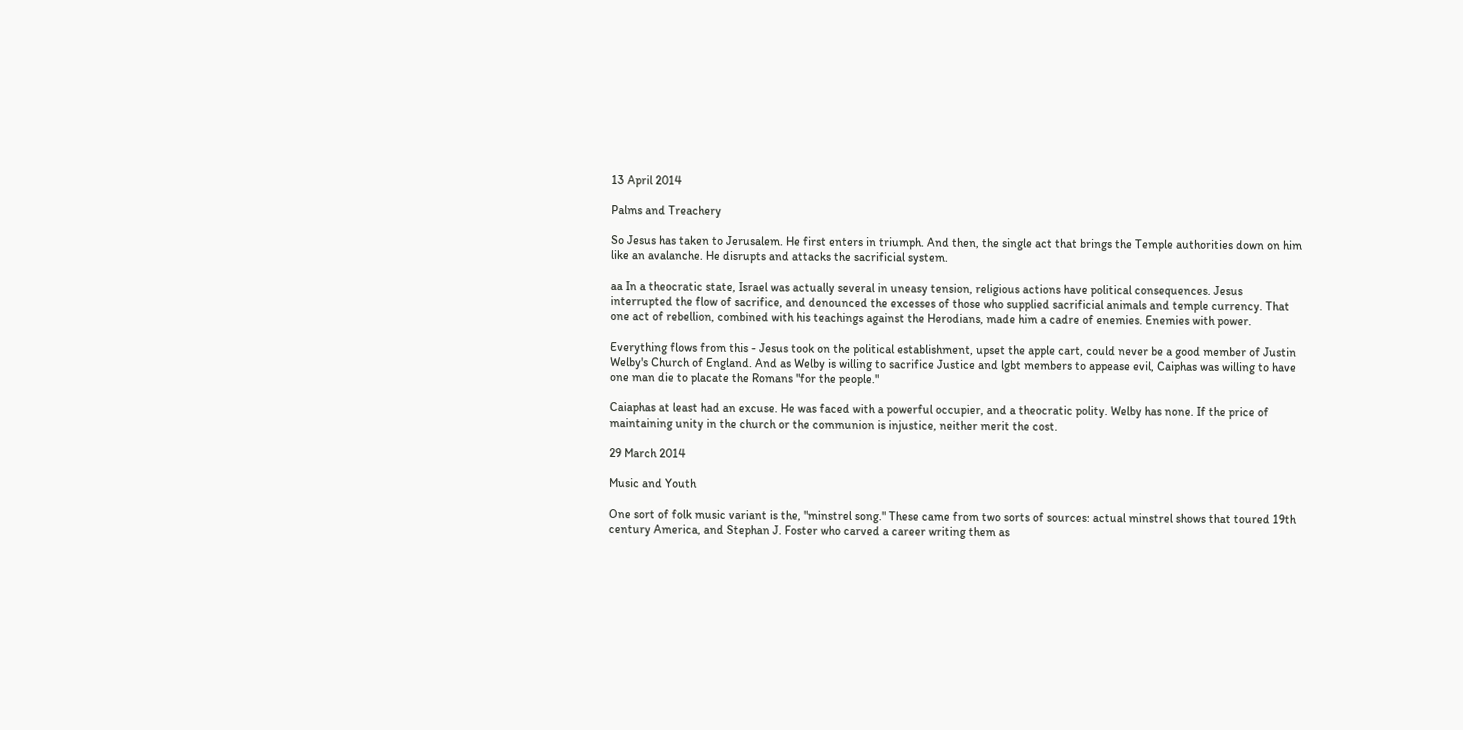13 April 2014

Palms and Treachery

So Jesus has taken to Jerusalem. He first enters in triumph. And then, the single act that brings the Temple authorities down on him like an avalanche. He disrupts and attacks the sacrificial system.

aa In a theocratic state, Israel was actually several in uneasy tension, religious actions have political consequences. Jesus interrupted the flow of sacrifice, and denounced the excesses of those who supplied sacrificial animals and temple currency. That one act of rebellion, combined with his teachings against the Herodians, made him a cadre of enemies. Enemies with power.

Everything flows from this - Jesus took on the political establishment, upset the apple cart, could never be a good member of Justin Welby's Church of England. And as Welby is willing to sacrifice Justice and lgbt members to appease evil, Caiphas was willing to have one man die to placate the Romans "for the people."

Caiaphas at least had an excuse. He was faced with a powerful occupier, and a theocratic polity. Welby has none. If the price of maintaining unity in the church or the communion is injustice, neither merit the cost.

29 March 2014

Music and Youth

One sort of folk music variant is the, "minstrel song." These came from two sorts of sources: actual minstrel shows that toured 19th century America, and Stephan J. Foster who carved a career writing them as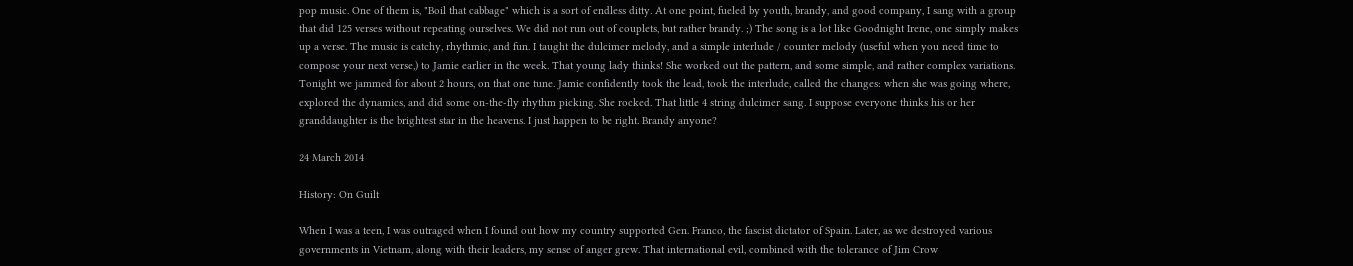pop music. One of them is, "Boil that cabbage" which is a sort of endless ditty. At one point, fueled by youth, brandy, and good company, I sang with a group that did 125 verses without repeating ourselves. We did not run out of couplets, but rather brandy. ;) The song is a lot like Goodnight Irene, one simply makes up a verse. The music is catchy, rhythmic, and fun. I taught the dulcimer melody, and a simple interlude / counter melody (useful when you need time to compose your next verse,) to Jamie earlier in the week. That young lady thinks! She worked out the pattern, and some simple, and rather complex variations. Tonight we jammed for about 2 hours, on that one tune. Jamie confidently took the lead, took the interlude, called the changes: when she was going where, explored the dynamics, and did some on-the-fly rhythm picking. She rocked. That little 4 string dulcimer sang. I suppose everyone thinks his or her granddaughter is the brightest star in the heavens. I just happen to be right. Brandy anyone?

24 March 2014

History: On Guilt

When I was a teen, I was outraged when I found out how my country supported Gen. Franco, the fascist dictator of Spain. Later, as we destroyed various governments in Vietnam, along with their leaders, my sense of anger grew. That international evil, combined with the tolerance of Jim Crow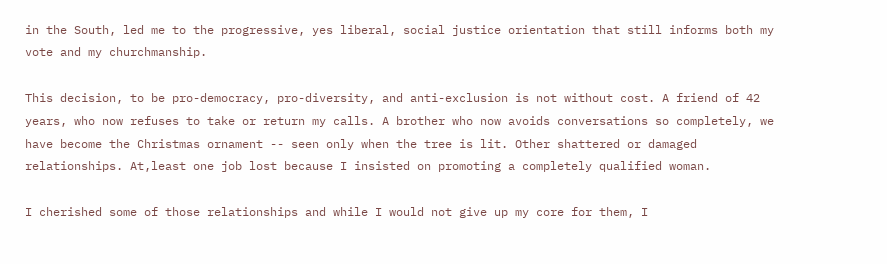in the South, led me to the progressive, yes liberal, social justice orientation that still informs both my vote and my churchmanship.

This decision, to be pro-democracy, pro-diversity, and anti-exclusion is not without cost. A friend of 42 years, who now refuses to take or return my calls. A brother who now avoids conversations so completely, we have become the Christmas ornament -- seen only when the tree is lit. Other shattered or damaged relationships. At,least one job lost because I insisted on promoting a completely qualified woman.

I cherished some of those relationships and while I would not give up my core for them, I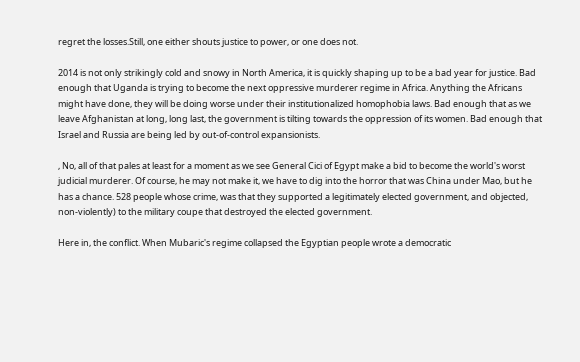regret the losses.Still, one either shouts justice to power, or one does not.

2014 is not only strikingly cold and snowy in North America, it is quickly shaping up to be a bad year for justice. Bad enough that Uganda is trying to become the next oppressive murderer regime in Africa. Anything the Africans might have done, they will be doing worse under their institutionalized homophobia laws. Bad enough that as we leave Afghanistan at long, long last, the government is tilting towards the oppression of its women. Bad enough that Israel and Russia are being led by out-of-control expansionists.

, No, all of that pales at least for a moment as we see General Cici of Egypt make a bid to become the world's worst judicial murderer. Of course, he may not make it, we have to dig into the horror that was China under Mao, but he has a chance. 528 people whose crime, was that they supported a legitimately elected government, and objected, non-violently) to the military coupe that destroyed the elected government.

Here in, the conflict. When Mubaric's regime collapsed the Egyptian people wrote a democratic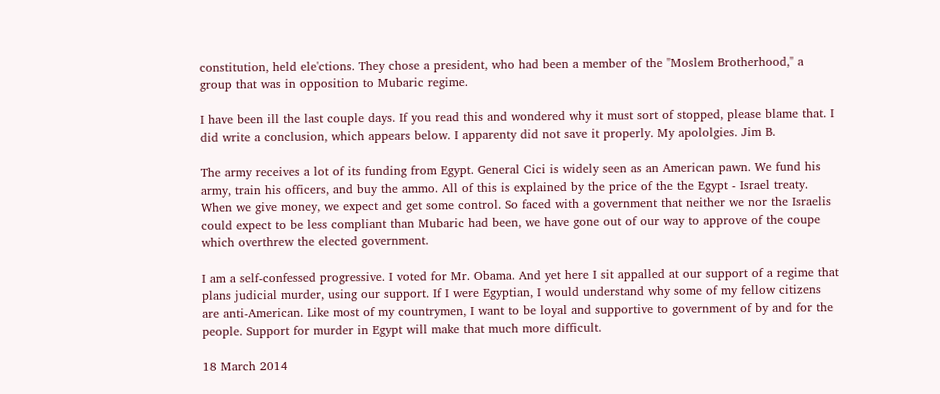constitution, held ele'ctions. They chose a president, who had been a member of the "Moslem Brotherhood," a group that was in opposition to Mubaric regime.

I have been ill the last couple days. If you read this and wondered why it must sort of stopped, please blame that. I did write a conclusion, which appears below. I apparenty did not save it properly. My apololgies. Jim B.

The army receives a lot of its funding from Egypt. General Cici is widely seen as an American pawn. We fund his army, train his officers, and buy the ammo. All of this is explained by the price of the the Egypt - Israel treaty. When we give money, we expect and get some control. So faced with a government that neither we nor the Israelis could expect to be less compliant than Mubaric had been, we have gone out of our way to approve of the coupe which overthrew the elected government.

I am a self-confessed progressive. I voted for Mr. Obama. And yet here I sit appalled at our support of a regime that plans judicial murder, using our support. If I were Egyptian, I would understand why some of my fellow citizens are anti-American. Like most of my countrymen, I want to be loyal and supportive to government of by and for the people. Support for murder in Egypt will make that much more difficult.

18 March 2014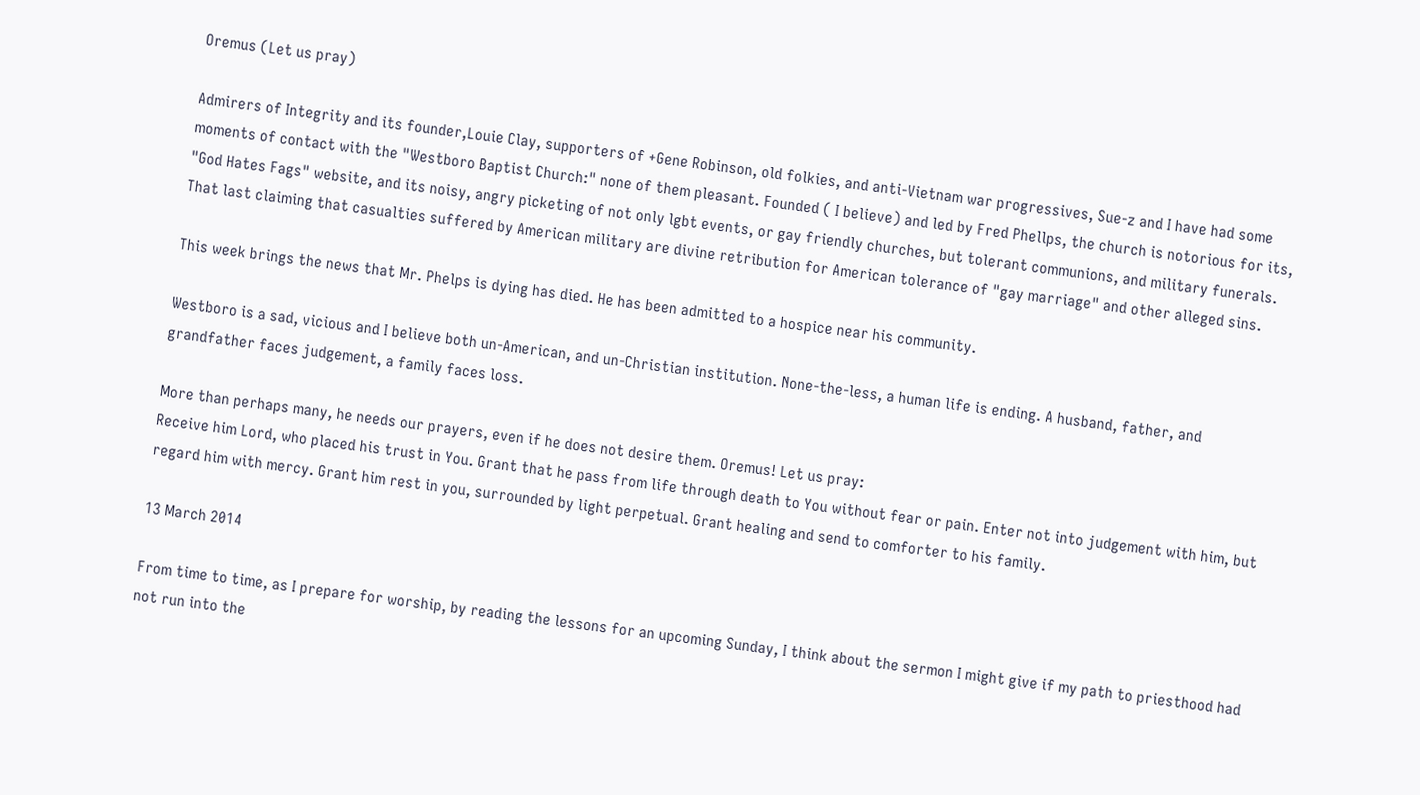Oremus (Let us pray)

Admirers of Integrity and its founder,Louie Clay, supporters of +Gene Robinson, old folkies, and anti-Vietnam war progressives, Sue-z and I have had some moments of contact with the "Westboro Baptist Church:" none of them pleasant. Founded ( I believe) and led by Fred Phellps, the church is notorious for its, "God Hates Fags" website, and its noisy, angry picketing of not only lgbt events, or gay friendly churches, but tolerant communions, and military funerals. That last claiming that casualties suffered by American military are divine retribution for American tolerance of "gay marriage" and other alleged sins.

This week brings the news that Mr. Phelps is dying has died. He has been admitted to a hospice near his community.

Westboro is a sad, vicious and I believe both un-American, and un-Christian institution. None-the-less, a human life is ending. A husband, father, and grandfather faces judgement, a family faces loss.

More than perhaps many, he needs our prayers, even if he does not desire them. Oremus! Let us pray:
Receive him Lord, who placed his trust in You. Grant that he pass from life through death to You without fear or pain. Enter not into judgement with him, but regard him with mercy. Grant him rest in you, surrounded by light perpetual. Grant healing and send to comforter to his family.

13 March 2014

From time to time, as I prepare for worship, by reading the lessons for an upcoming Sunday, I think about the sermon I might give if my path to priesthood had not run into the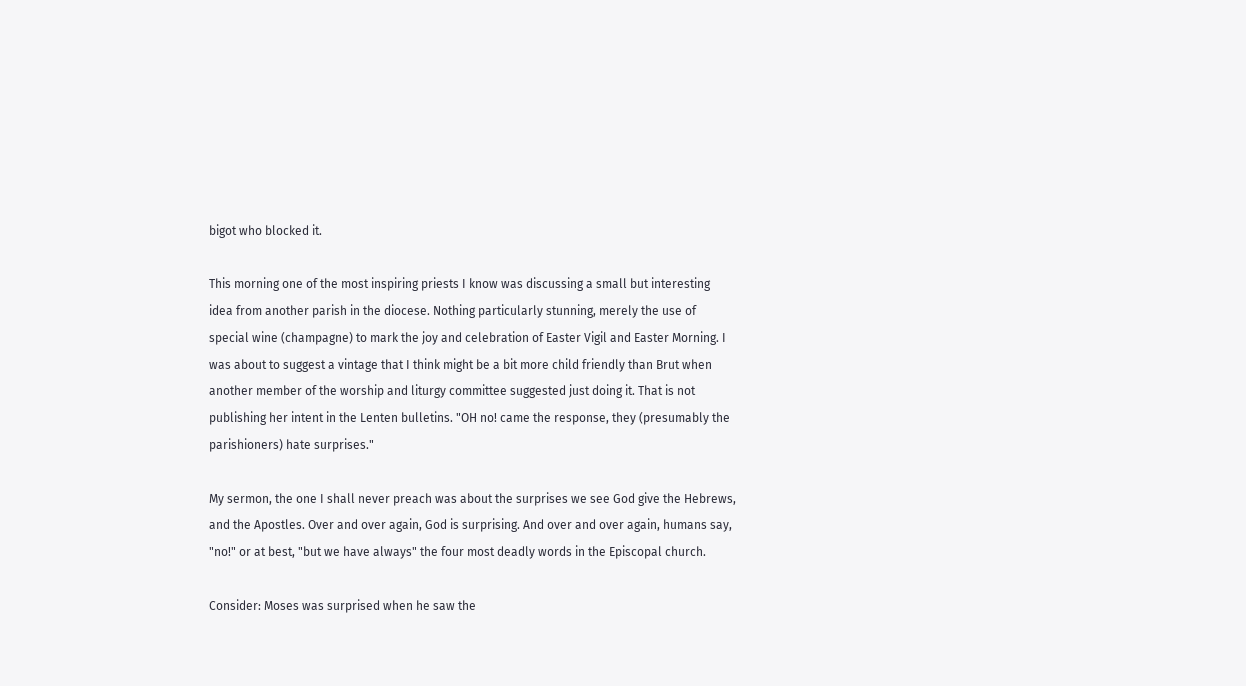bigot who blocked it.

This morning one of the most inspiring priests I know was discussing a small but interesting idea from another parish in the diocese. Nothing particularly stunning, merely the use of special wine (champagne) to mark the joy and celebration of Easter Vigil and Easter Morning. I was about to suggest a vintage that I think might be a bit more child friendly than Brut when another member of the worship and liturgy committee suggested just doing it. That is not publishing her intent in the Lenten bulletins. "OH no! came the response, they (presumably the parishioners) hate surprises."

My sermon, the one I shall never preach was about the surprises we see God give the Hebrews, and the Apostles. Over and over again, God is surprising. And over and over again, humans say, "no!" or at best, "but we have always" the four most deadly words in the Episcopal church.

Consider: Moses was surprised when he saw the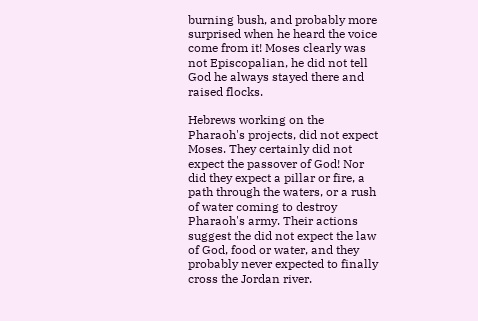burning bush, and probably more surprised when he heard the voice come from it! Moses clearly was not Episcopalian, he did not tell God he always stayed there and raised flocks.

Hebrews working on the Pharaoh's projects, did not expect Moses. They certainly did not expect the passover of God! Nor did they expect a pillar or fire, a path through the waters, or a rush of water coming to destroy Pharaoh's army. Their actions suggest the did not expect the law of God, food or water, and they probably never expected to finally cross the Jordan river.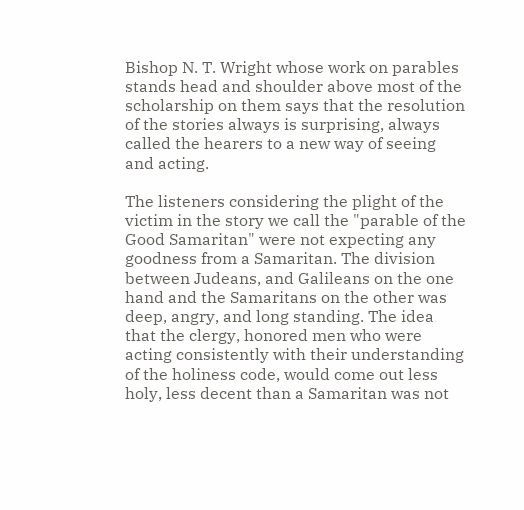Bishop N. T. Wright whose work on parables stands head and shoulder above most of the scholarship on them says that the resolution of the stories always is surprising, always called the hearers to a new way of seeing and acting.

The listeners considering the plight of the victim in the story we call the "parable of the Good Samaritan" were not expecting any goodness from a Samaritan. The division between Judeans, and Galileans on the one hand and the Samaritans on the other was deep, angry, and long standing. The idea that the clergy, honored men who were acting consistently with their understanding of the holiness code, would come out less holy, less decent than a Samaritan was not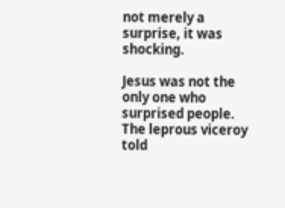not merely a surprise, it was shocking.

Jesus was not the only one who surprised people. The leprous viceroy told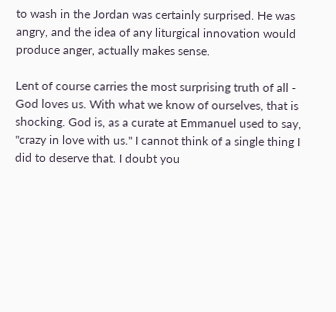to wash in the Jordan was certainly surprised. He was angry, and the idea of any liturgical innovation would produce anger, actually makes sense.

Lent of course carries the most surprising truth of all - God loves us. With what we know of ourselves, that is shocking. God is, as a curate at Emmanuel used to say, "crazy in love with us." I cannot think of a single thing I did to deserve that. I doubt you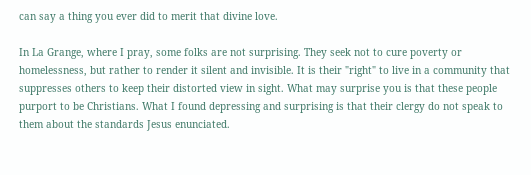can say a thing you ever did to merit that divine love.

In La Grange, where I pray, some folks are not surprising. They seek not to cure poverty or homelessness, but rather to render it silent and invisible. It is their "right" to live in a community that suppresses others to keep their distorted view in sight. What may surprise you is that these people purport to be Christians. What I found depressing and surprising is that their clergy do not speak to them about the standards Jesus enunciated.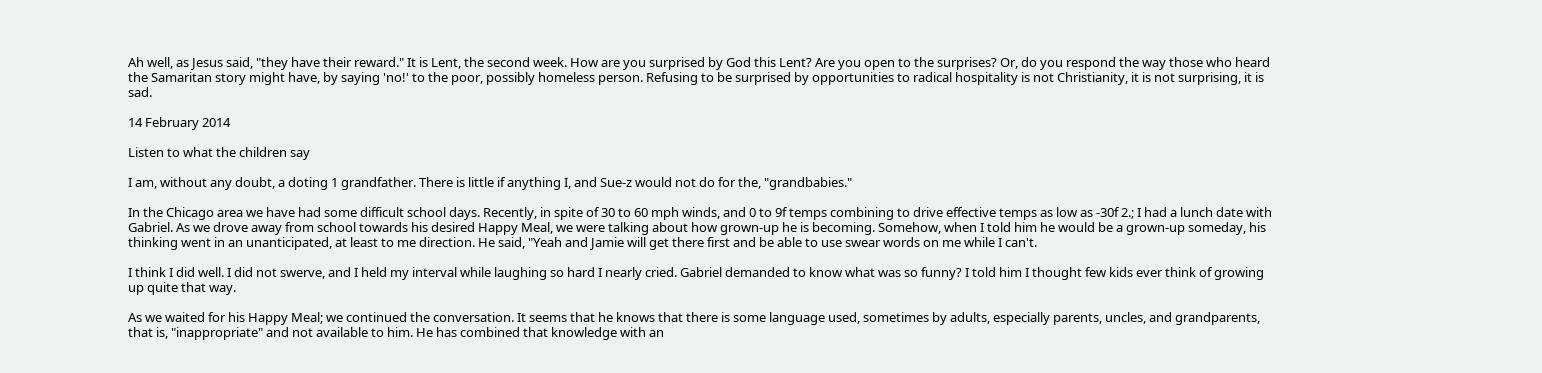Ah well, as Jesus said, "they have their reward." It is Lent, the second week. How are you surprised by God this Lent? Are you open to the surprises? Or, do you respond the way those who heard the Samaritan story might have, by saying 'no!' to the poor, possibly homeless person. Refusing to be surprised by opportunities to radical hospitality is not Christianity, it is not surprising, it is sad.

14 February 2014

Listen to what the children say

I am, without any doubt, a doting 1 grandfather. There is little if anything I, and Sue-z would not do for the, "grandbabies."

In the Chicago area we have had some difficult school days. Recently, in spite of 30 to 60 mph winds, and 0 to 9f temps combining to drive effective temps as low as -30f 2.; I had a lunch date with Gabriel. As we drove away from school towards his desired Happy Meal, we were talking about how grown-up he is becoming. Somehow, when I told him he would be a grown-up someday, his thinking went in an unanticipated, at least to me direction. He said, "Yeah and Jamie will get there first and be able to use swear words on me while I can't.

I think I did well. I did not swerve, and I held my interval while laughing so hard I nearly cried. Gabriel demanded to know what was so funny? I told him I thought few kids ever think of growing up quite that way.

As we waited for his Happy Meal; we continued the conversation. It seems that he knows that there is some language used, sometimes by adults, especially parents, uncles, and grandparents, that is, "inappropriate" and not available to him. He has combined that knowledge with an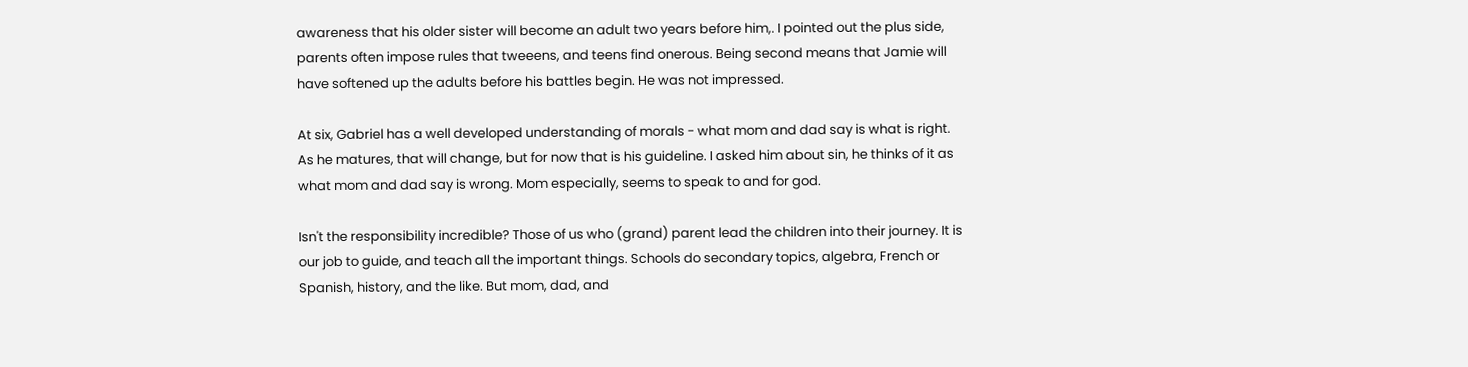awareness that his older sister will become an adult two years before him,. I pointed out the plus side, parents often impose rules that tweeens, and teens find onerous. Being second means that Jamie will have softened up the adults before his battles begin. He was not impressed.

At six, Gabriel has a well developed understanding of morals - what mom and dad say is what is right. As he matures, that will change, but for now that is his guideline. I asked him about sin, he thinks of it as what mom and dad say is wrong. Mom especially, seems to speak to and for god.

Isn't the responsibility incredible? Those of us who (grand) parent lead the children into their journey. It is our job to guide, and teach all the important things. Schools do secondary topics, algebra, French or Spanish, history, and the like. But mom, dad, and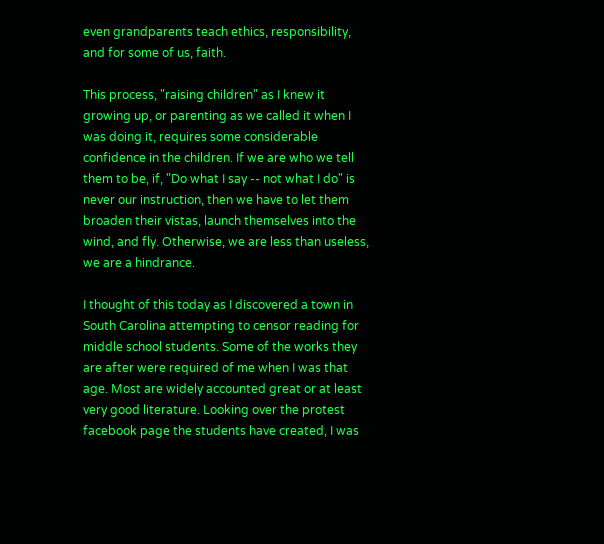even grandparents teach ethics, responsibility, and for some of us, faith.

This process, "raising children" as I knew it growing up, or parenting as we called it when I was doing it, requires some considerable confidence in the children. If we are who we tell them to be, if, "Do what I say -- not what I do" is never our instruction, then we have to let them broaden their vistas, launch themselves into the wind, and fly. Otherwise, we are less than useless, we are a hindrance.

I thought of this today as I discovered a town in South Carolina attempting to censor reading for middle school students. Some of the works they are after were required of me when I was that age. Most are widely accounted great or at least very good literature. Looking over the protest facebook page the students have created, I was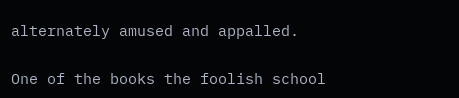alternately amused and appalled.

One of the books the foolish school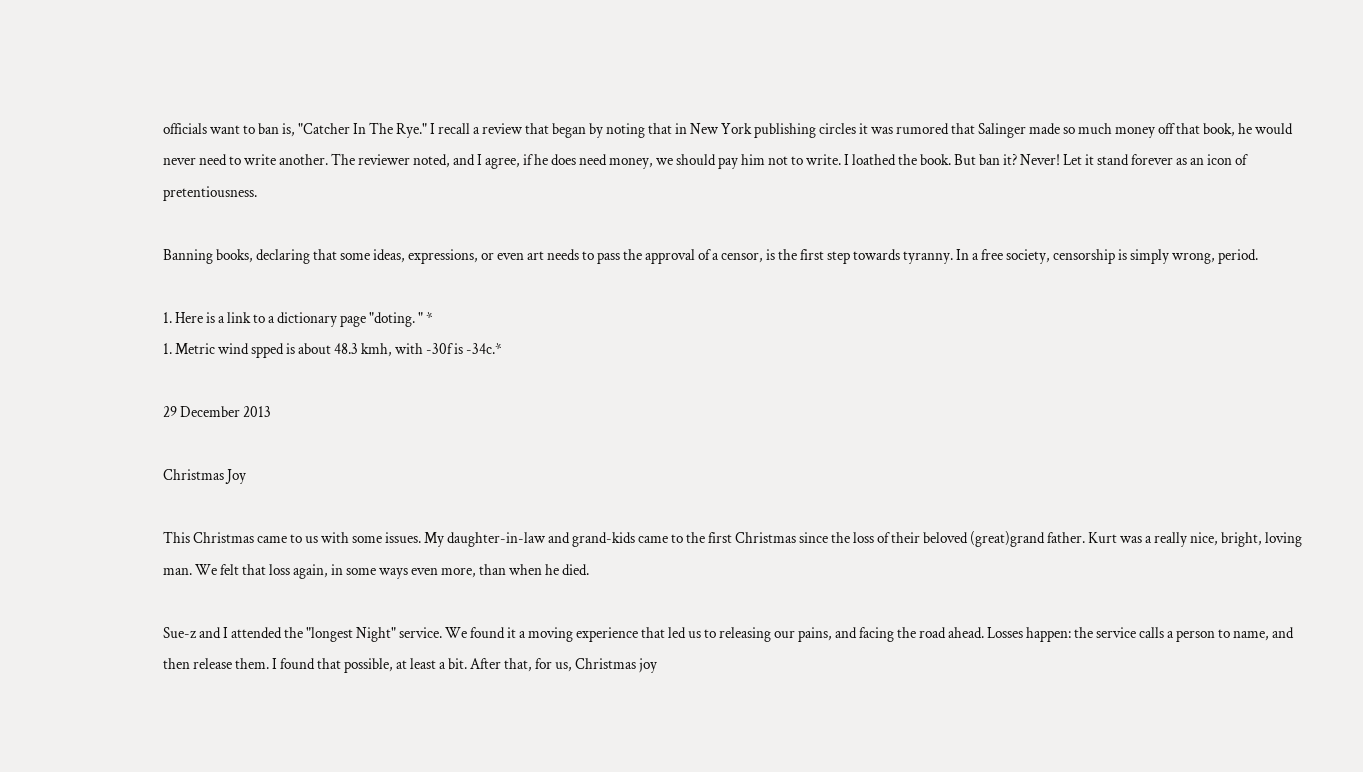officials want to ban is, "Catcher In The Rye." I recall a review that began by noting that in New York publishing circles it was rumored that Salinger made so much money off that book, he would never need to write another. The reviewer noted, and I agree, if he does need money, we should pay him not to write. I loathed the book. But ban it? Never! Let it stand forever as an icon of pretentiousness.

Banning books, declaring that some ideas, expressions, or even art needs to pass the approval of a censor, is the first step towards tyranny. In a free society, censorship is simply wrong, period.

1. Here is a link to a dictionary page "doting. " *
1. Metric wind spped is about 48.3 kmh, with -30f is -34c.*

29 December 2013

Christmas Joy

This Christmas came to us with some issues. My daughter-in-law and grand-kids came to the first Christmas since the loss of their beloved (great)grand father. Kurt was a really nice, bright, loving man. We felt that loss again, in some ways even more, than when he died.

Sue-z and I attended the "longest Night" service. We found it a moving experience that led us to releasing our pains, and facing the road ahead. Losses happen: the service calls a person to name, and then release them. I found that possible, at least a bit. After that, for us, Christmas joy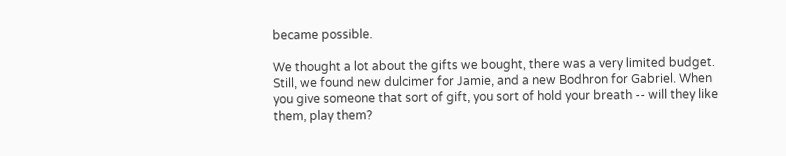became possible.

We thought a lot about the gifts we bought, there was a very limited budget. Still, we found new dulcimer for Jamie, and a new Bodhron for Gabriel. When you give someone that sort of gift, you sort of hold your breath -- will they like them, play them?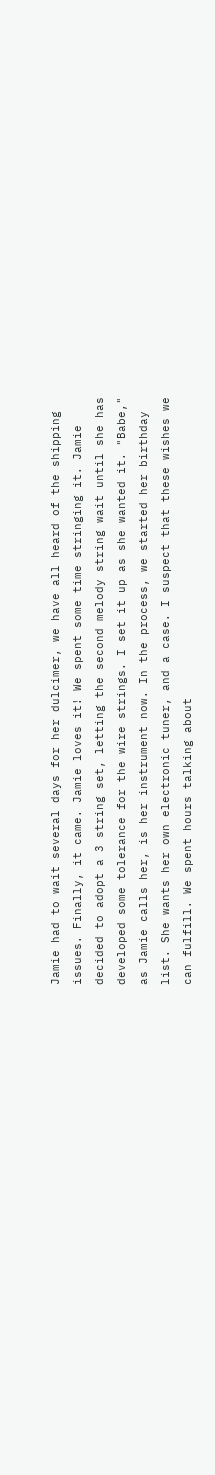Jamie had to wait several days for her dulcimer, we have all heard of the shipping issues. Finally, it came. Jamie loves it! We spent some time stringing it. Jamie decided to adopt a 3 string set, letting the second melody string wait until she has developed some tolerance for the wire strings. I set it up as she wanted it. "Babe," as Jamie calls her, is her instrument now. In the process, we started her birthday list. She wants her own electronic tuner, and a case. I suspect that these wishes we can fulfill. We spent hours talking about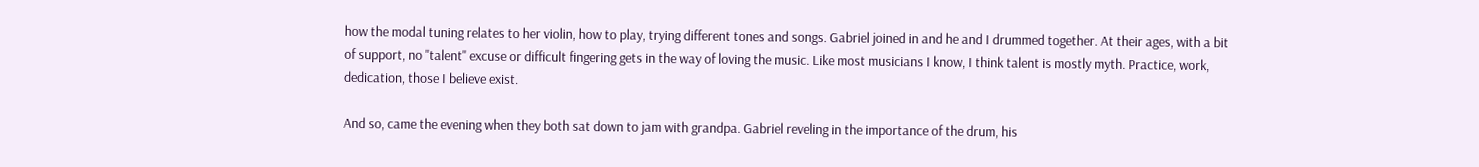how the modal tuning relates to her violin, how to play, trying different tones and songs. Gabriel joined in and he and I drummed together. At their ages, with a bit of support, no "talent" excuse or difficult fingering gets in the way of loving the music. Like most musicians I know, I think talent is mostly myth. Practice, work, dedication, those I believe exist.

And so, came the evening when they both sat down to jam with grandpa. Gabriel reveling in the importance of the drum, his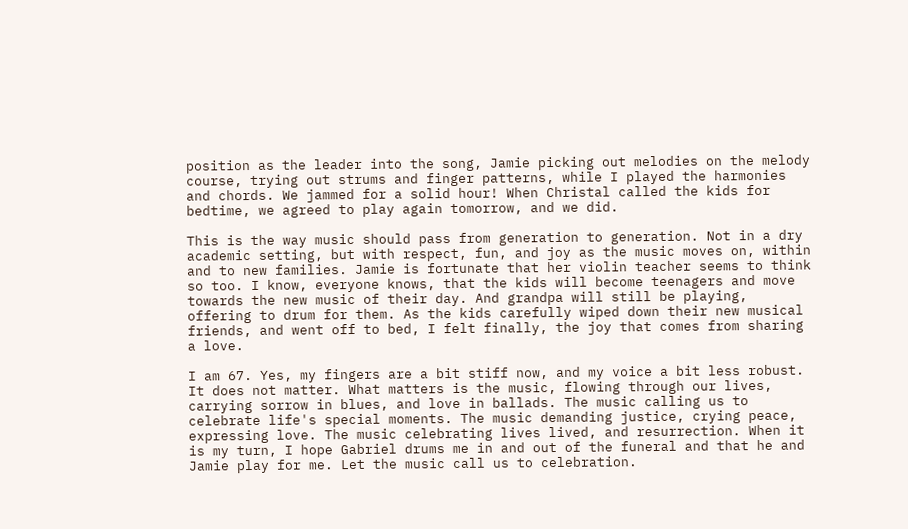position as the leader into the song, Jamie picking out melodies on the melody course, trying out strums and finger patterns, while I played the harmonies and chords. We jammed for a solid hour! When Christal called the kids for bedtime, we agreed to play again tomorrow, and we did.

This is the way music should pass from generation to generation. Not in a dry academic setting, but with respect, fun, and joy as the music moves on, within and to new families. Jamie is fortunate that her violin teacher seems to think so too. I know, everyone knows, that the kids will become teenagers and move towards the new music of their day. And grandpa will still be playing, offering to drum for them. As the kids carefully wiped down their new musical friends, and went off to bed, I felt finally, the joy that comes from sharing a love.

I am 67. Yes, my fingers are a bit stiff now, and my voice a bit less robust. It does not matter. What matters is the music, flowing through our lives, carrying sorrow in blues, and love in ballads. The music calling us to celebrate life's special moments. The music demanding justice, crying peace, expressing love. The music celebrating lives lived, and resurrection. When it is my turn, I hope Gabriel drums me in and out of the funeral and that he and Jamie play for me. Let the music call us to celebration.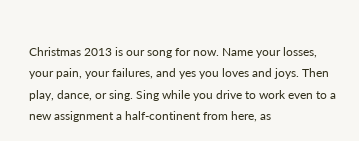Christmas 2013 is our song for now. Name your losses, your pain, your failures, and yes you loves and joys. Then play, dance, or sing. Sing while you drive to work even to a new assignment a half-continent from here, as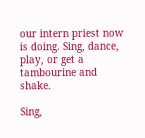our intern priest now is doing. Sing, dance, play, or get a tambourine and shake.

Sing,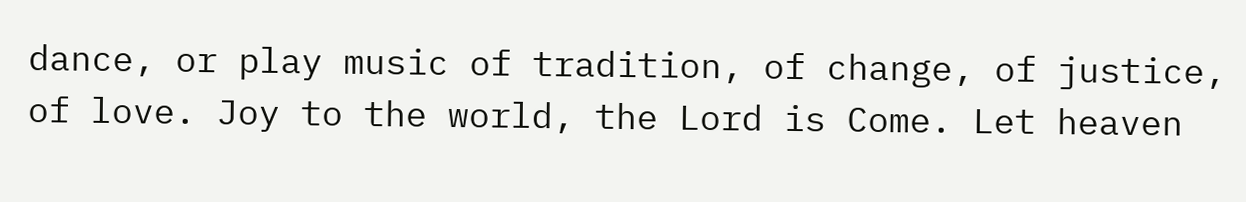dance, or play music of tradition, of change, of justice, of love. Joy to the world, the Lord is Come. Let heaven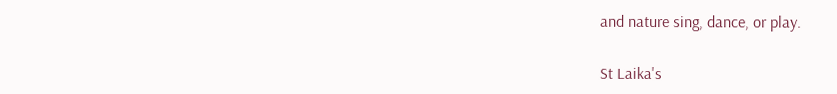and nature sing, dance, or play.

St Laika's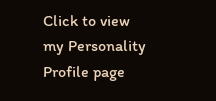Click to view my Personality Profile page